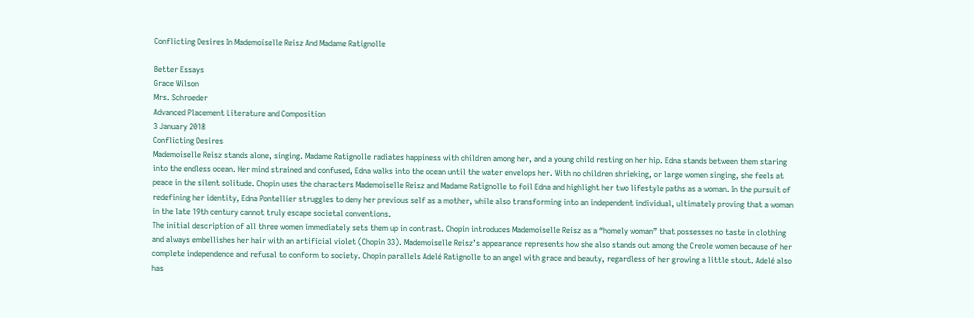Conflicting Desires In Mademoiselle Reisz And Madame Ratignolle

Better Essays
Grace Wilson
Mrs. Schroeder
Advanced Placement Literature and Composition
3 January 2018
Conflicting Desires
Mademoiselle Reisz stands alone, singing. Madame Ratignolle radiates happiness with children among her, and a young child resting on her hip. Edna stands between them staring into the endless ocean. Her mind strained and confused, Edna walks into the ocean until the water envelops her. With no children shrieking, or large women singing, she feels at peace in the silent solitude. Chopin uses the characters Mademoiselle Reisz and Madame Ratignolle to foil Edna and highlight her two lifestyle paths as a woman. In the pursuit of redefining her identity, Edna Pontellier struggles to deny her previous self as a mother, while also transforming into an independent individual, ultimately proving that a woman in the late 19th century cannot truly escape societal conventions.
The initial description of all three women immediately sets them up in contrast. Chopin introduces Mademoiselle Reisz as a “homely woman” that possesses no taste in clothing and always embellishes her hair with an artificial violet (Chopin 33). Mademoiselle Reisz’s appearance represents how she also stands out among the Creole women because of her complete independence and refusal to conform to society. Chopin parallels Adelé Ratignolle to an angel with grace and beauty, regardless of her growing a little stout. Adelé also has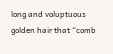long and voluptuous golden hair that “comb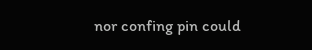nor confing pin could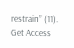restrain” (11).
Get Access